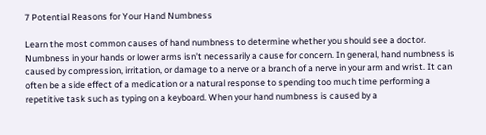7 Potential Reasons for Your Hand Numbness

Learn the most common causes of hand numbness to determine whether you should see a doctor. Numbness in your hands or lower arms isn’t necessarily a cause for concern. In general, hand numbness is caused by compression, irritation, or damage to a nerve or a branch of a nerve in your arm and wrist. It can often be a side effect of a medication or a natural response to spending too much time performing a repetitive task such as typing on a keyboard. When your hand numbness is caused by a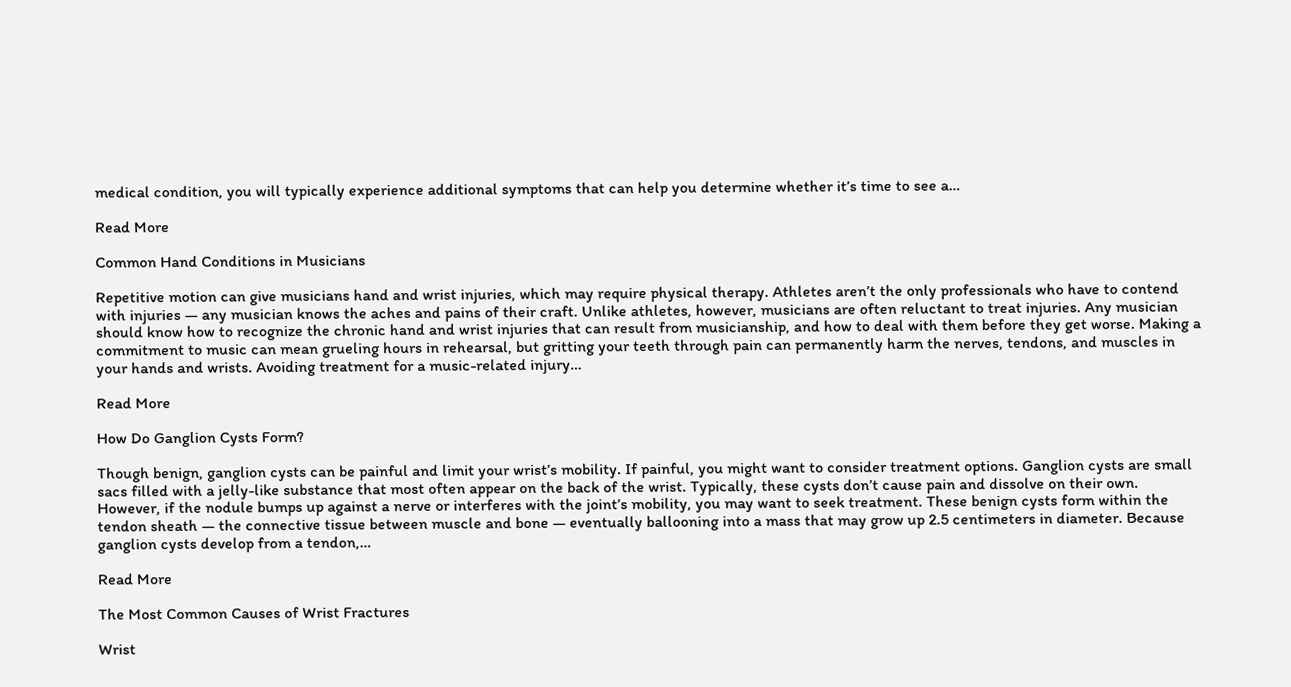medical condition, you will typically experience additional symptoms that can help you determine whether it’s time to see a…

Read More

Common Hand Conditions in Musicians

Repetitive motion can give musicians hand and wrist injuries, which may require physical therapy. Athletes aren’t the only professionals who have to contend with injuries — any musician knows the aches and pains of their craft. Unlike athletes, however, musicians are often reluctant to treat injuries. Any musician should know how to recognize the chronic hand and wrist injuries that can result from musicianship, and how to deal with them before they get worse. Making a commitment to music can mean grueling hours in rehearsal, but gritting your teeth through pain can permanently harm the nerves, tendons, and muscles in your hands and wrists. Avoiding treatment for a music-related injury…

Read More

How Do Ganglion Cysts Form?

Though benign, ganglion cysts can be painful and limit your wrist’s mobility. If painful, you might want to consider treatment options. Ganglion cysts are small sacs filled with a jelly-like substance that most often appear on the back of the wrist. Typically, these cysts don’t cause pain and dissolve on their own. However, if the nodule bumps up against a nerve or interferes with the joint’s mobility, you may want to seek treatment. These benign cysts form within the tendon sheath — the connective tissue between muscle and bone — eventually ballooning into a mass that may grow up 2.5 centimeters in diameter. Because ganglion cysts develop from a tendon,…

Read More

The Most Common Causes of Wrist Fractures

Wrist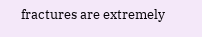fractures are extremely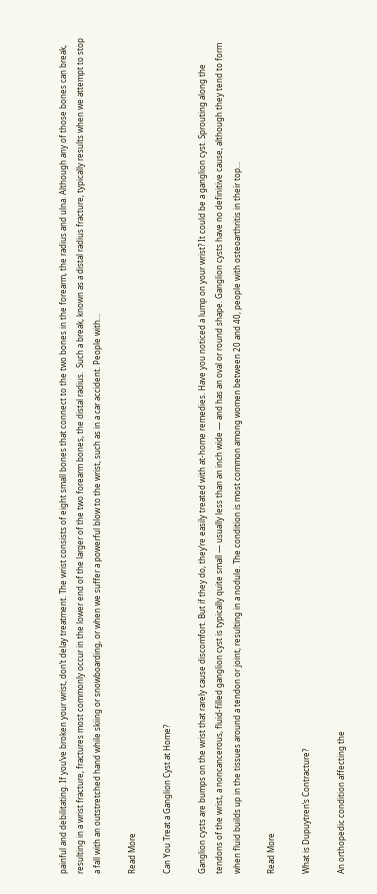painful and debilitating. If you’ve broken your wrist, don’t delay treatment. The wrist consists of eight small bones that connect to the two bones in the forearm, the radius and ulna. Although any of those bones can break, resulting in a wrist fracture, fractures most commonly occur in the lower end of the larger of the two forearm bones, the distal radius.  Such a break, known as a distal radius fracture, typically results when we attempt to stop a fall with an outstretched hand while skiing or snowboarding, or when we suffer a powerful blow to the wrist, such as in a car accident. People with…

Read More

Can You Treat a Ganglion Cyst at Home?

Ganglion cysts are bumps on the wrist that rarely cause discomfort. But if they do, they’re easily treated with at-home remedies. Have you noticed a lump on your wrist? It could be a ganglion cyst. Sprouting along the tendons of the wrist, a noncancerous, fluid-filled ganglion cyst is typically quite small — usually less than an inch wide — and has an oval or round shape. Ganglion cysts have no definitive cause, although they tend to form when fluid builds up in the tissues around a tendon or joint, resulting in a nodule. The condition is most common among women between 20 and 40, people with osteoarthritis in their top…

Read More

What is Dupuytren’s Contracture?

An orthopedic condition affecting the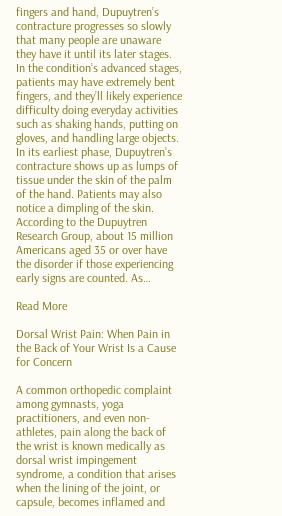fingers and hand, Dupuytren’s contracture progresses so slowly that many people are unaware they have it until its later stages. In the condition’s advanced stages, patients may have extremely bent fingers, and they’ll likely experience difficulty doing everyday activities such as shaking hands, putting on gloves, and handling large objects. In its earliest phase, Dupuytren’s contracture shows up as lumps of tissue under the skin of the palm of the hand. Patients may also notice a dimpling of the skin. According to the Dupuytren Research Group, about 15 million Americans aged 35 or over have the disorder if those experiencing early signs are counted. As…

Read More

Dorsal Wrist Pain: When Pain in the Back of Your Wrist Is a Cause for Concern

A common orthopedic complaint among gymnasts, yoga practitioners, and even non-athletes, pain along the back of the wrist is known medically as dorsal wrist impingement syndrome, a condition that arises when the lining of the joint, or capsule, becomes inflamed and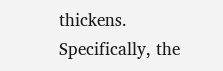thickens. Specifically, the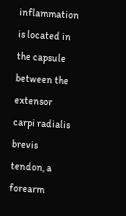inflammation is located in the capsule between the extensor carpi radialis brevis tendon, a forearm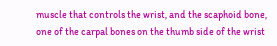muscle that controls the wrist, and the scaphoid bone, one of the carpal bones on the thumb side of the wrist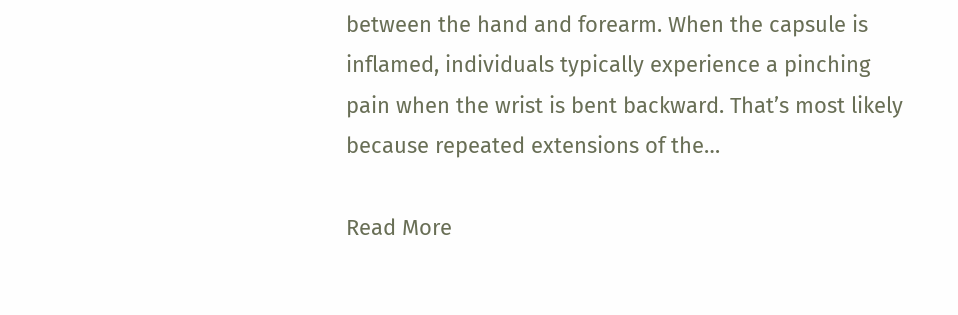between the hand and forearm. When the capsule is inflamed, individuals typically experience a pinching pain when the wrist is bent backward. That’s most likely because repeated extensions of the…

Read More